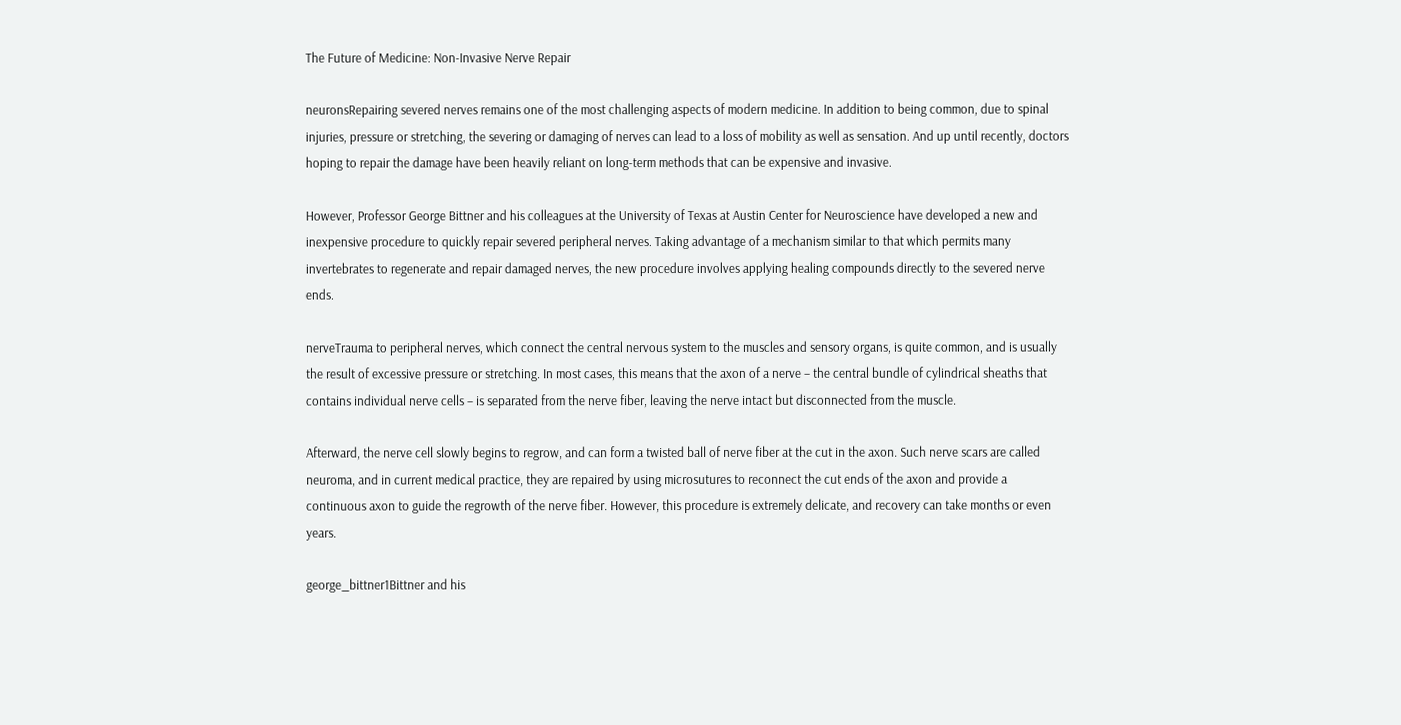The Future of Medicine: Non-Invasive Nerve Repair

neuronsRepairing severed nerves remains one of the most challenging aspects of modern medicine. In addition to being common, due to spinal injuries, pressure or stretching, the severing or damaging of nerves can lead to a loss of mobility as well as sensation. And up until recently, doctors hoping to repair the damage have been heavily reliant on long-term methods that can be expensive and invasive.

However, Professor George Bittner and his colleagues at the University of Texas at Austin Center for Neuroscience have developed a new and inexpensive procedure to quickly repair severed peripheral nerves. Taking advantage of a mechanism similar to that which permits many invertebrates to regenerate and repair damaged nerves, the new procedure involves applying healing compounds directly to the severed nerve ends.

nerveTrauma to peripheral nerves, which connect the central nervous system to the muscles and sensory organs, is quite common, and is usually the result of excessive pressure or stretching. In most cases, this means that the axon of a nerve – the central bundle of cylindrical sheaths that contains individual nerve cells – is separated from the nerve fiber, leaving the nerve intact but disconnected from the muscle.

Afterward, the nerve cell slowly begins to regrow, and can form a twisted ball of nerve fiber at the cut in the axon. Such nerve scars are called neuroma, and in current medical practice, they are repaired by using microsutures to reconnect the cut ends of the axon and provide a continuous axon to guide the regrowth of the nerve fiber. However, this procedure is extremely delicate, and recovery can take months or even years.

george_bittner1Bittner and his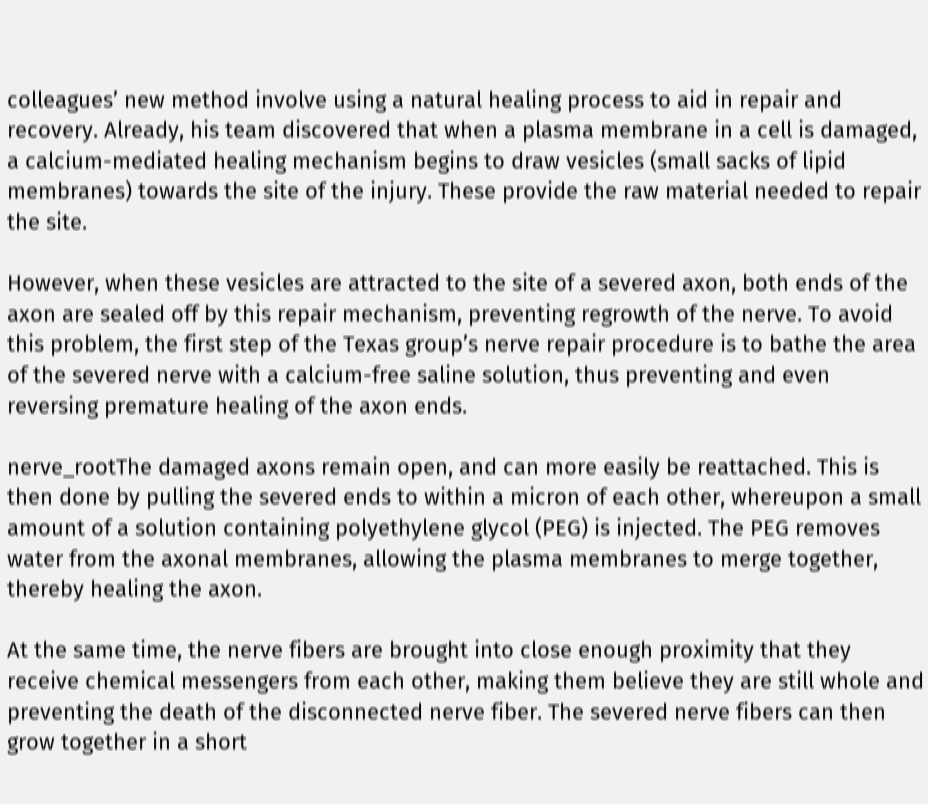colleagues’ new method involve using a natural healing process to aid in repair and recovery. Already, his team discovered that when a plasma membrane in a cell is damaged, a calcium-mediated healing mechanism begins to draw vesicles (small sacks of lipid membranes) towards the site of the injury. These provide the raw material needed to repair the site.

However, when these vesicles are attracted to the site of a severed axon, both ends of the axon are sealed off by this repair mechanism, preventing regrowth of the nerve. To avoid this problem, the first step of the Texas group’s nerve repair procedure is to bathe the area of the severed nerve with a calcium-free saline solution, thus preventing and even reversing premature healing of the axon ends.

nerve_rootThe damaged axons remain open, and can more easily be reattached. This is then done by pulling the severed ends to within a micron of each other, whereupon a small amount of a solution containing polyethylene glycol (PEG) is injected. The PEG removes water from the axonal membranes, allowing the plasma membranes to merge together, thereby healing the axon.

At the same time, the nerve fibers are brought into close enough proximity that they receive chemical messengers from each other, making them believe they are still whole and preventing the death of the disconnected nerve fiber. The severed nerve fibers can then grow together in a short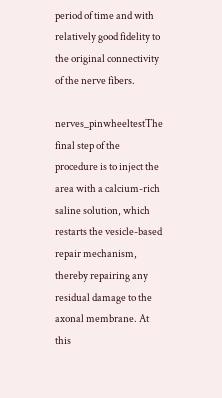period of time and with relatively good fidelity to the original connectivity of the nerve fibers.

nerves_pinwheeltestThe final step of the procedure is to inject the area with a calcium-rich saline solution, which restarts the vesicle-based repair mechanism, thereby repairing any residual damage to the axonal membrane. At this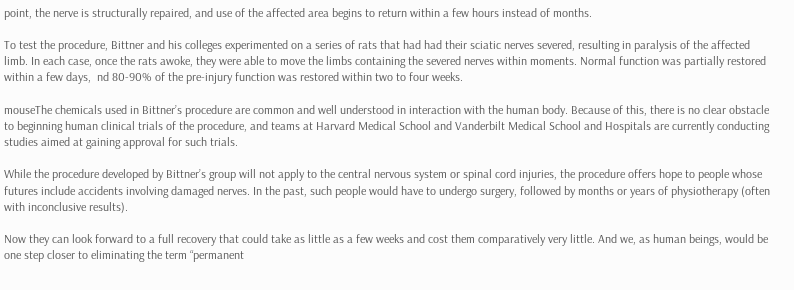point, the nerve is structurally repaired, and use of the affected area begins to return within a few hours instead of months.

To test the procedure, Bittner and his colleges experimented on a series of rats that had had their sciatic nerves severed, resulting in paralysis of the affected limb. In each case, once the rats awoke, they were able to move the limbs containing the severed nerves within moments. Normal function was partially restored within a few days,  nd 80-90% of the pre-injury function was restored within two to four weeks.

mouseThe chemicals used in Bittner’s procedure are common and well understood in interaction with the human body. Because of this, there is no clear obstacle to beginning human clinical trials of the procedure, and teams at Harvard Medical School and Vanderbilt Medical School and Hospitals are currently conducting studies aimed at gaining approval for such trials.

While the procedure developed by Bittner’s group will not apply to the central nervous system or spinal cord injuries, the procedure offers hope to people whose futures include accidents involving damaged nerves. In the past, such people would have to undergo surgery, followed by months or years of physiotherapy (often with inconclusive results).

Now they can look forward to a full recovery that could take as little as a few weeks and cost them comparatively very little. And we, as human beings, would be one step closer to eliminating the term “permanent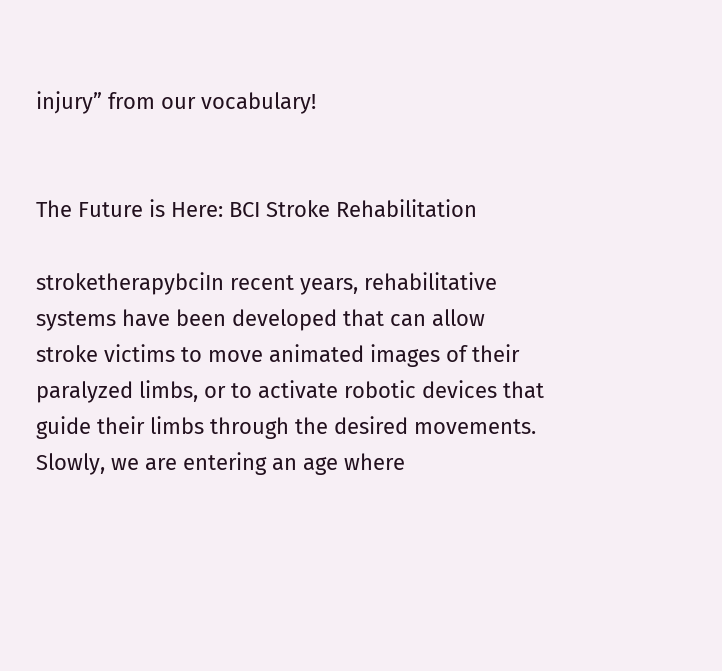injury” from our vocabulary!


The Future is Here: BCI Stroke Rehabilitation

stroketherapybciIn recent years, rehabilitative systems have been developed that can allow stroke victims to move animated images of their paralyzed limbs, or to activate robotic devices that guide their limbs through the desired movements. Slowly, we are entering an age where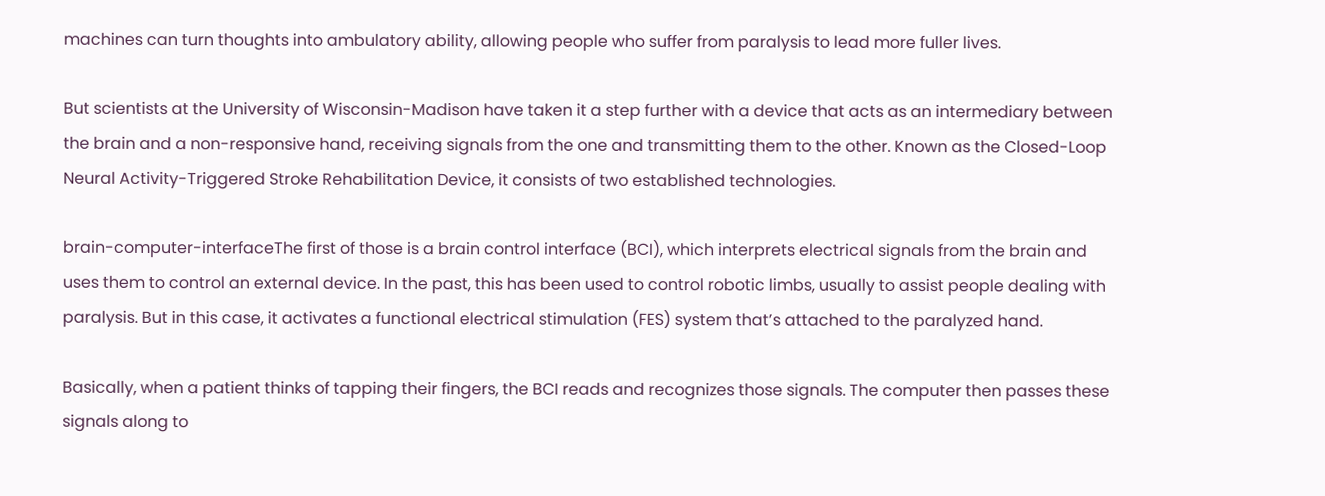machines can turn thoughts into ambulatory ability, allowing people who suffer from paralysis to lead more fuller lives.

But scientists at the University of Wisconsin-Madison have taken it a step further with a device that acts as an intermediary between the brain and a non-responsive hand, receiving signals from the one and transmitting them to the other. Known as the Closed-Loop Neural Activity-Triggered Stroke Rehabilitation Device, it consists of two established technologies.

brain-computer-interfaceThe first of those is a brain control interface (BCI), which interprets electrical signals from the brain and uses them to control an external device. In the past, this has been used to control robotic limbs, usually to assist people dealing with paralysis. But in this case, it activates a functional electrical stimulation (FES) system that’s attached to the paralyzed hand.

Basically, when a patient thinks of tapping their fingers, the BCI reads and recognizes those signals. The computer then passes these signals along to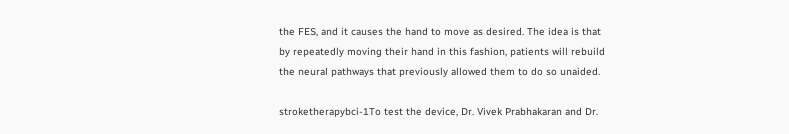the FES, and it causes the hand to move as desired. The idea is that by repeatedly moving their hand in this fashion, patients will rebuild the neural pathways that previously allowed them to do so unaided.

stroketherapybci-1To test the device, Dr. Vivek Prabhakaran and Dr.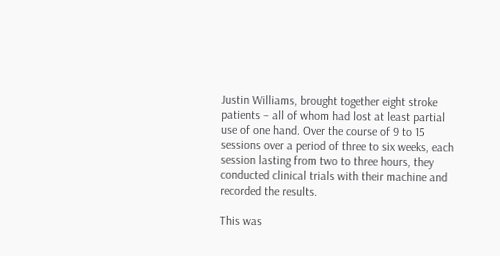Justin Williams, brought together eight stroke patients – all of whom had lost at least partial use of one hand. Over the course of 9 to 15 sessions over a period of three to six weeks, each session lasting from two to three hours, they conducted clinical trials with their machine and recorded the results.

This was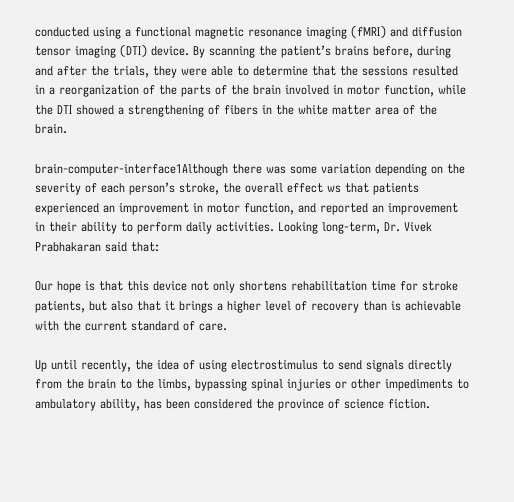conducted using a functional magnetic resonance imaging (fMRI) and diffusion tensor imaging (DTI) device. By scanning the patient’s brains before, during and after the trials, they were able to determine that the sessions resulted in a reorganization of the parts of the brain involved in motor function, while the DTI showed a strengthening of fibers in the white matter area of the brain.

brain-computer-interface1Although there was some variation depending on the severity of each person’s stroke, the overall effect ws that patients experienced an improvement in motor function, and reported an improvement in their ability to perform daily activities. Looking long-term, Dr. Vivek Prabhakaran said that:

Our hope is that this device not only shortens rehabilitation time for stroke patients, but also that it brings a higher level of recovery than is achievable with the current standard of care.

Up until recently, the idea of using electrostimulus to send signals directly from the brain to the limbs, bypassing spinal injuries or other impediments to ambulatory ability, has been considered the province of science fiction.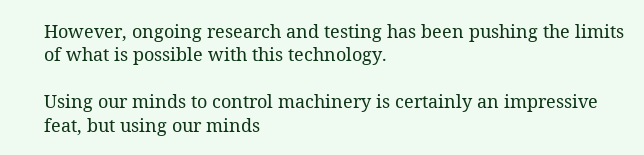However, ongoing research and testing has been pushing the limits of what is possible with this technology.

Using our minds to control machinery is certainly an impressive feat, but using our minds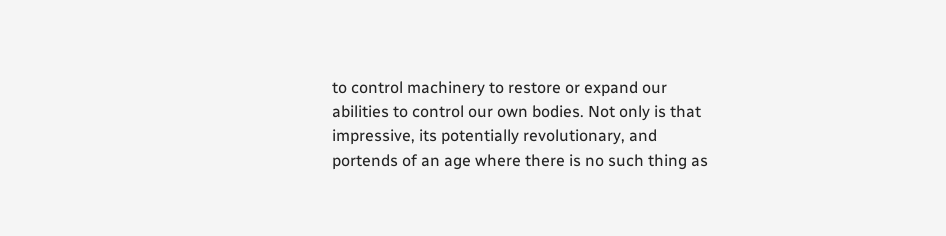to control machinery to restore or expand our abilities to control our own bodies. Not only is that impressive, its potentially revolutionary, and portends of an age where there is no such thing as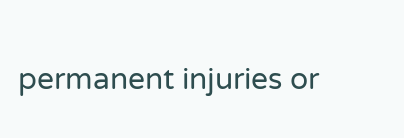permanent injuries or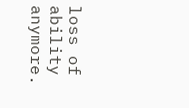loss of ability anymore.